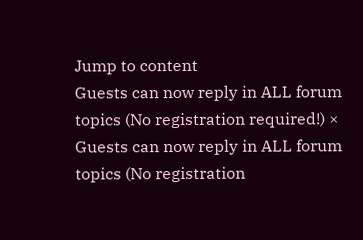Jump to content
Guests can now reply in ALL forum topics (No registration required!) ×
Guests can now reply in ALL forum topics (No registration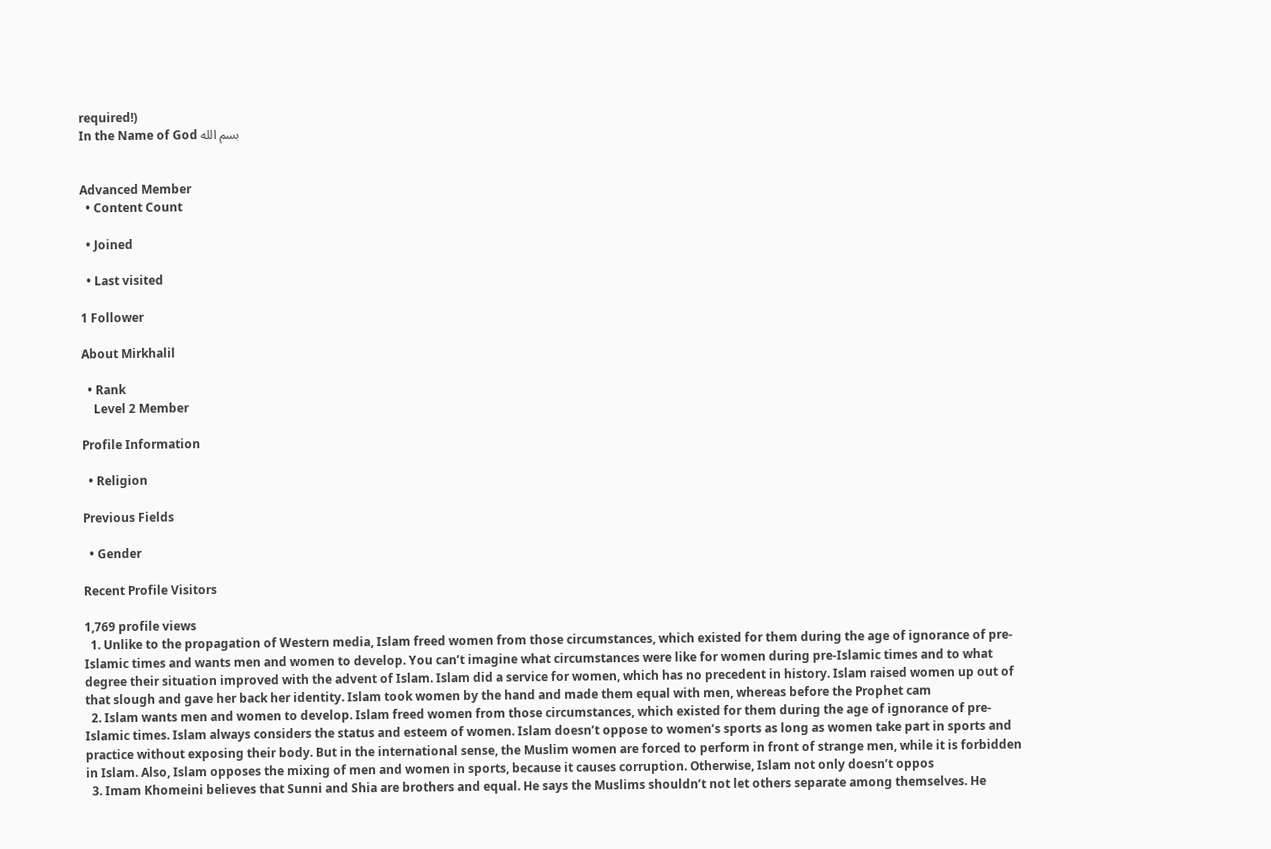required!)
In the Name of God بسم الله


Advanced Member
  • Content Count

  • Joined

  • Last visited

1 Follower

About Mirkhalil

  • Rank
    Level 2 Member

Profile Information

  • Religion

Previous Fields

  • Gender

Recent Profile Visitors

1,769 profile views
  1. Unlike to the propagation of Western media, Islam freed women from those circumstances, which existed for them during the age of ignorance of pre-Islamic times and wants men and women to develop. You can’t imagine what circumstances were like for women during pre-Islamic times and to what degree their situation improved with the advent of Islam. Islam did a service for women, which has no precedent in history. Islam raised women up out of that slough and gave her back her identity. Islam took women by the hand and made them equal with men, whereas before the Prophet cam
  2. Islam wants men and women to develop. Islam freed women from those circumstances, which existed for them during the age of ignorance of pre-Islamic times. Islam always considers the status and esteem of women. Islam doesn’t oppose to women’s sports as long as women take part in sports and practice without exposing their body. But in the international sense, the Muslim women are forced to perform in front of strange men, while it is forbidden in Islam. Also, Islam opposes the mixing of men and women in sports, because it causes corruption. Otherwise, Islam not only doesn’t oppos
  3. Imam Khomeini believes that Sunni and Shia are brothers and equal. He says the Muslims shouldn’t not let others separate among themselves. He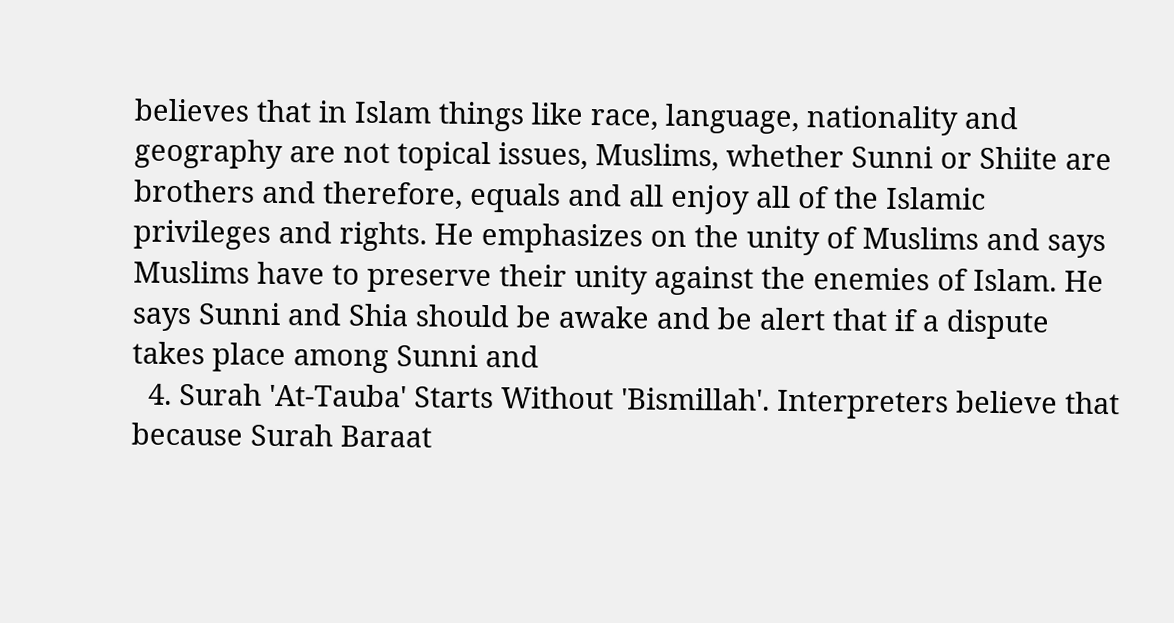believes that in Islam things like race, language, nationality and geography are not topical issues, Muslims, whether Sunni or Shiite are brothers and therefore, equals and all enjoy all of the Islamic privileges and rights. He emphasizes on the unity of Muslims and says Muslims have to preserve their unity against the enemies of Islam. He says Sunni and Shia should be awake and be alert that if a dispute takes place among Sunni and
  4. Surah 'At-Tauba' Starts Without 'Bismillah'. Interpreters believe that because Surah Baraat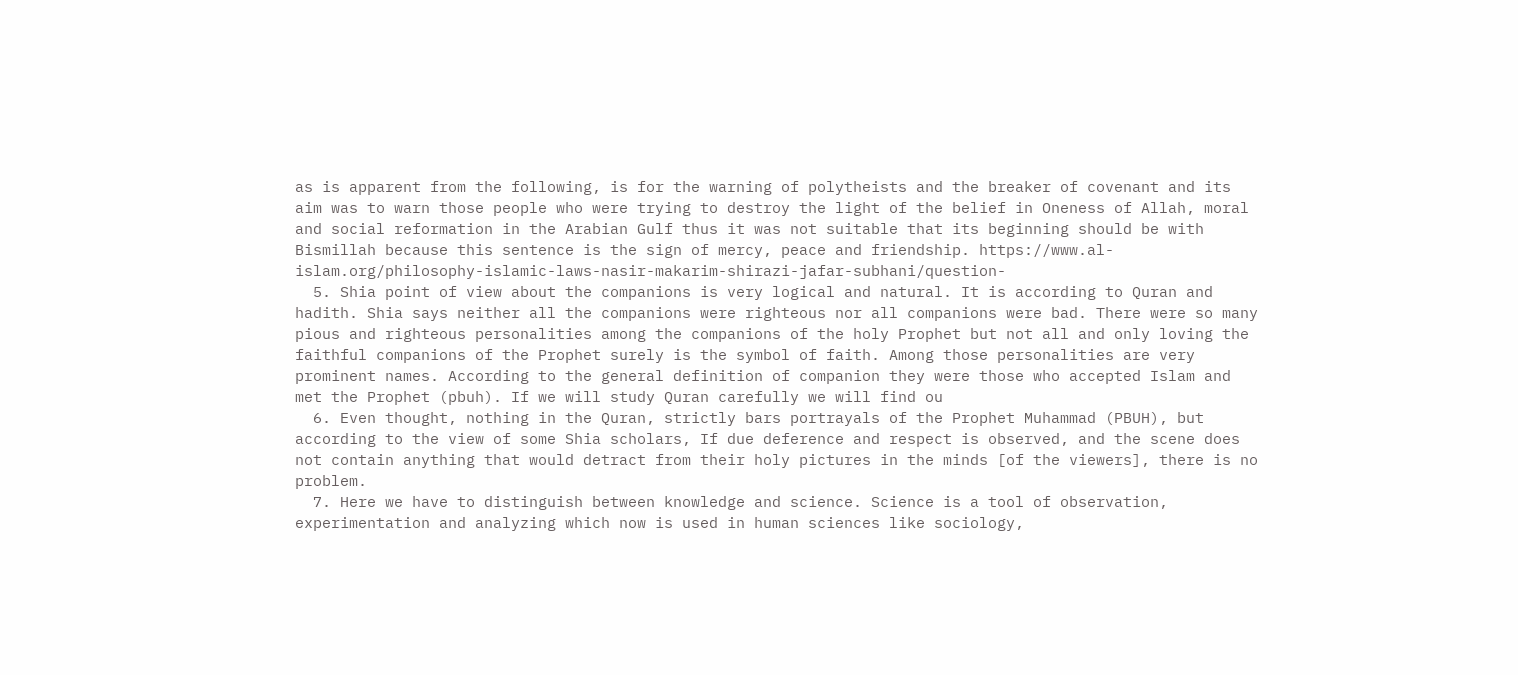as is apparent from the following, is for the warning of polytheists and the breaker of covenant and its aim was to warn those people who were trying to destroy the light of the belief in Oneness of Allah, moral and social reformation in the Arabian Gulf thus it was not suitable that its beginning should be with Bismillah because this sentence is the sign of mercy, peace and friendship. https://www.al-islam.org/philosophy-islamic-laws-nasir-makarim-shirazi-jafar-subhani/question-
  5. Shia point of view about the companions is very logical and natural. It is according to Quran and hadith. Shia says neither all the companions were righteous nor all companions were bad. There were so many pious and righteous personalities among the companions of the holy Prophet but not all and only loving the faithful companions of the Prophet surely is the symbol of faith. Among those personalities are very prominent names. According to the general definition of companion they were those who accepted Islam and met the Prophet (pbuh). If we will study Quran carefully we will find ou
  6. Even thought, nothing in the Quran, strictly bars portrayals of the Prophet Muhammad (PBUH), but according to the view of some Shia scholars, If due deference and respect is observed, and the scene does not contain anything that would detract from their holy pictures in the minds [of the viewers], there is no problem.
  7. Here we have to distinguish between knowledge and science. Science is a tool of observation, experimentation and analyzing which now is used in human sciences like sociology,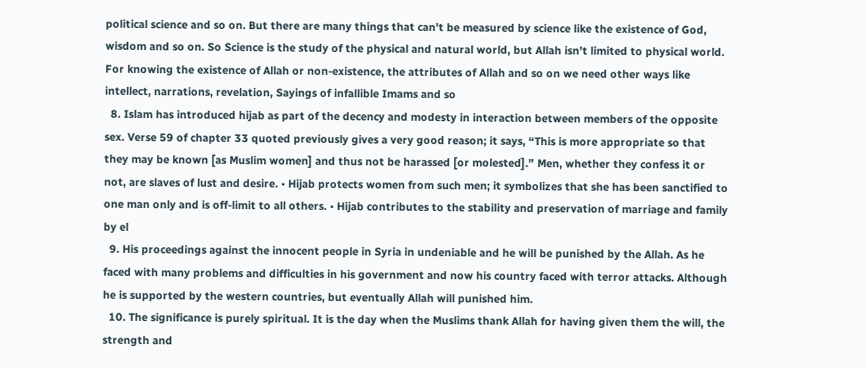political science and so on. But there are many things that can’t be measured by science like the existence of God, wisdom and so on. So Science is the study of the physical and natural world, but Allah isn’t limited to physical world. For knowing the existence of Allah or non-existence, the attributes of Allah and so on we need other ways like intellect, narrations, revelation, Sayings of infallible Imams and so
  8. Islam has introduced hijab as part of the decency and modesty in interaction between members of the opposite sex. Verse 59 of chapter 33 quoted previously gives a very good reason; it says, “This is more appropriate so that they may be known [as Muslim women] and thus not be harassed [or molested].” Men, whether they confess it or not, are slaves of lust and desire. • Hijab protects women from such men; it symbolizes that she has been sanctified to one man only and is off-limit to all others. • Hijab contributes to the stability and preservation of marriage and family by el
  9. His proceedings against the innocent people in Syria in undeniable and he will be punished by the Allah. As he faced with many problems and difficulties in his government and now his country faced with terror attacks. Although he is supported by the western countries, but eventually Allah will punished him.
  10. The significance is purely spiritual. It is the day when the Muslims thank Allah for having given them the will, the strength and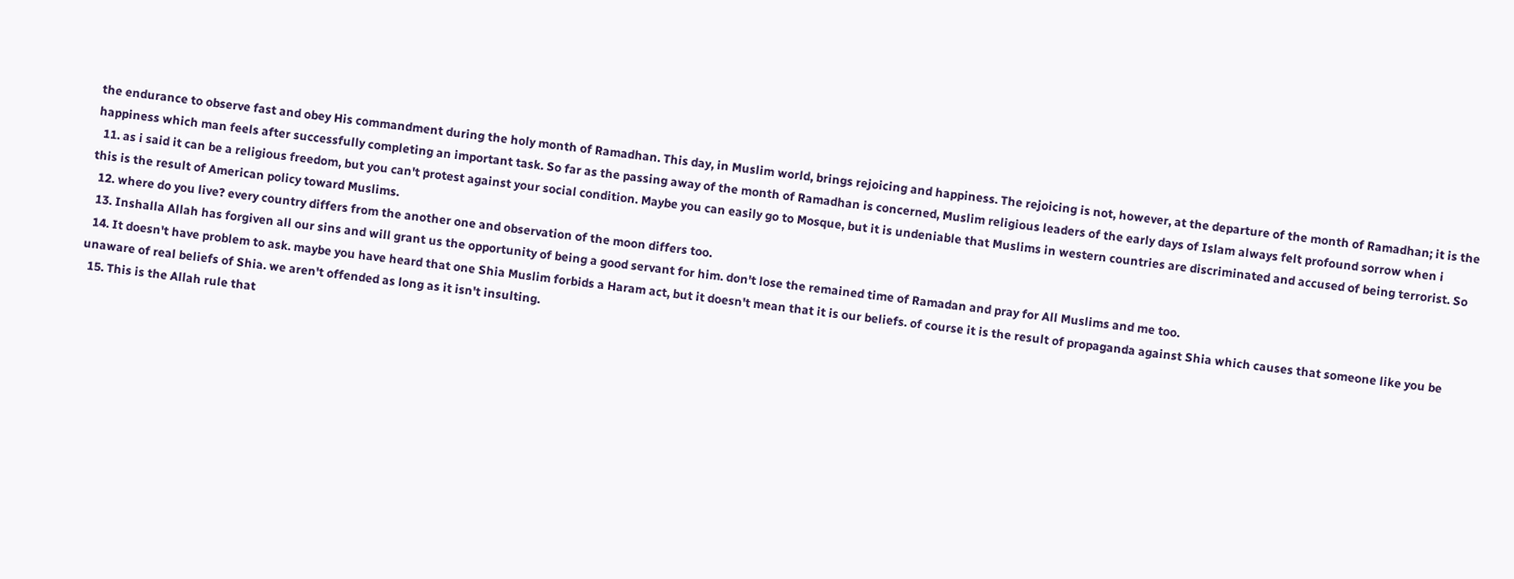the endurance to observe fast and obey His commandment during the holy month of Ramadhan. This day, in Muslim world, brings rejoicing and happiness. The rejoicing is not, however, at the departure of the month of Ramadhan; it is the happiness which man feels after successfully completing an important task. So far as the passing away of the month of Ramadhan is concerned, Muslim religious leaders of the early days of Islam always felt profound sorrow when i
  11. as i said it can be a religious freedom, but you can't protest against your social condition. Maybe you can easily go to Mosque, but it is undeniable that Muslims in western countries are discriminated and accused of being terrorist. So this is the result of American policy toward Muslims.
  12. where do you live? every country differs from the another one and observation of the moon differs too.
  13. Inshalla Allah has forgiven all our sins and will grant us the opportunity of being a good servant for him. don't lose the remained time of Ramadan and pray for All Muslims and me too.
  14. It doesn't have problem to ask. maybe you have heard that one Shia Muslim forbids a Haram act, but it doesn't mean that it is our beliefs. of course it is the result of propaganda against Shia which causes that someone like you be unaware of real beliefs of Shia. we aren't offended as long as it isn't insulting.
  15. This is the Allah rule that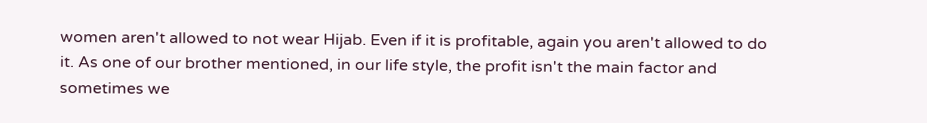women aren't allowed to not wear Hijab. Even if it is profitable, again you aren't allowed to do it. As one of our brother mentioned, in our life style, the profit isn't the main factor and sometimes we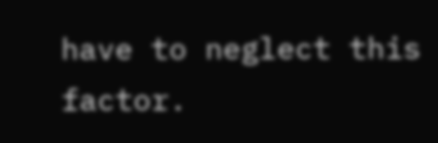have to neglect this factor.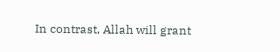In contrast, Allah will grant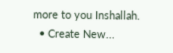more to you Inshallah.
  • Create New...